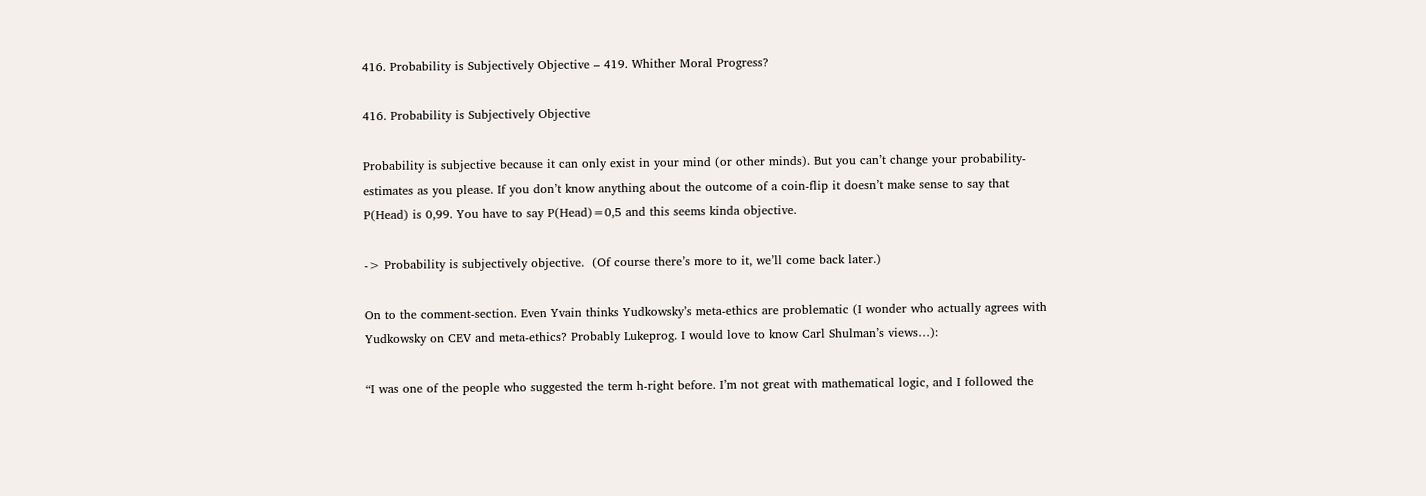416. Probability is Subjectively Objective – 419. Whither Moral Progress?

416. Probability is Subjectively Objective

Probability is subjective because it can only exist in your mind (or other minds). But you can’t change your probability-estimates as you please. If you don’t know anything about the outcome of a coin-flip it doesn’t make sense to say that P(Head) is 0,99. You have to say P(Head)=0,5 and this seems kinda objective.

-> Probability is subjectively objective.  (Of course there’s more to it, we’ll come back later.)

On to the comment-section. Even Yvain thinks Yudkowsky’s meta-ethics are problematic (I wonder who actually agrees with Yudkowsky on CEV and meta-ethics? Probably Lukeprog. I would love to know Carl Shulman’s views…):

“I was one of the people who suggested the term h-right before. I’m not great with mathematical logic, and I followed the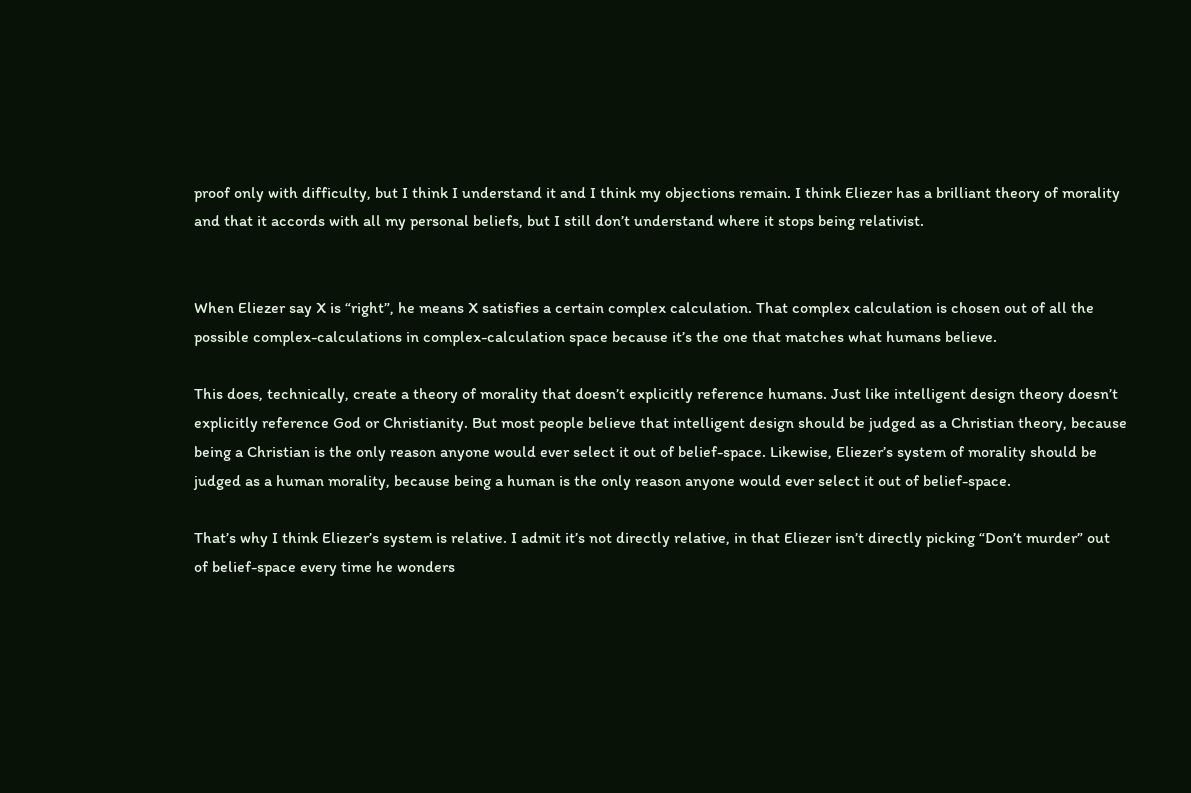proof only with difficulty, but I think I understand it and I think my objections remain. I think Eliezer has a brilliant theory of morality and that it accords with all my personal beliefs, but I still don’t understand where it stops being relativist.


When Eliezer say X is “right”, he means X satisfies a certain complex calculation. That complex calculation is chosen out of all the possible complex-calculations in complex-calculation space because it’s the one that matches what humans believe.

This does, technically, create a theory of morality that doesn’t explicitly reference humans. Just like intelligent design theory doesn’t explicitly reference God or Christianity. But most people believe that intelligent design should be judged as a Christian theory, because being a Christian is the only reason anyone would ever select it out of belief-space. Likewise, Eliezer’s system of morality should be judged as a human morality, because being a human is the only reason anyone would ever select it out of belief-space.

That’s why I think Eliezer’s system is relative. I admit it’s not directly relative, in that Eliezer isn’t directly picking “Don’t murder” out of belief-space every time he wonders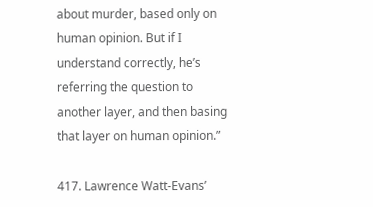about murder, based only on human opinion. But if I understand correctly, he’s referring the question to another layer, and then basing that layer on human opinion.”

417. Lawrence Watt-Evans’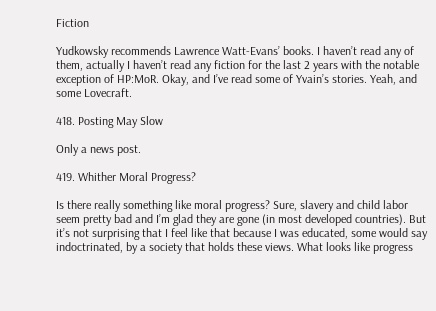Fiction

Yudkowsky recommends Lawrence Watt-Evans’ books. I haven’t read any of them, actually I haven’t read any fiction for the last 2 years with the notable exception of HP:MoR. Okay, and I’ve read some of Yvain’s stories. Yeah, and some Lovecraft.

418. Posting May Slow

Only a news post.

419. Whither Moral Progress?

Is there really something like moral progress? Sure, slavery and child labor seem pretty bad and I’m glad they are gone (in most developed countries). But it’s not surprising that I feel like that because I was educated, some would say indoctrinated, by a society that holds these views. What looks like progress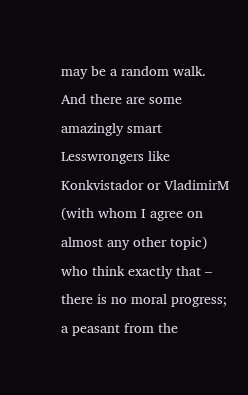may be a random walk. And there are some amazingly smart Lesswrongers like Konkvistador or VladimirM (with whom I agree on almost any other topic) who think exactly that – there is no moral progress; a peasant from the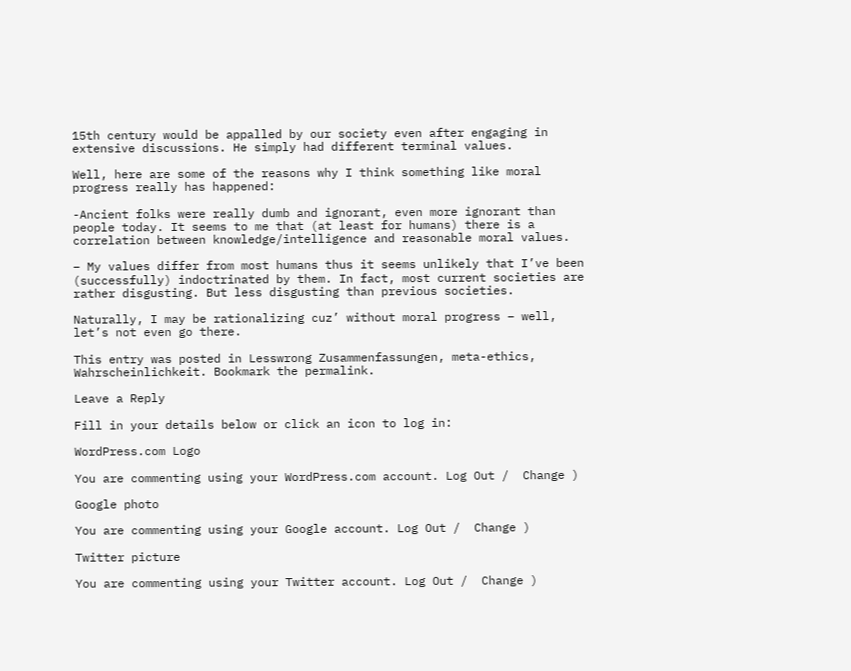15th century would be appalled by our society even after engaging in extensive discussions. He simply had different terminal values.

Well, here are some of the reasons why I think something like moral progress really has happened:

-Ancient folks were really dumb and ignorant, even more ignorant than people today. It seems to me that (at least for humans) there is a correlation between knowledge/intelligence and reasonable moral values.

– My values differ from most humans thus it seems unlikely that I’ve been (successfully) indoctrinated by them. In fact, most current societies are rather disgusting. But less disgusting than previous societies.

Naturally, I may be rationalizing cuz’ without moral progress – well, let’s not even go there.

This entry was posted in Lesswrong Zusammenfassungen, meta-ethics, Wahrscheinlichkeit. Bookmark the permalink.

Leave a Reply

Fill in your details below or click an icon to log in:

WordPress.com Logo

You are commenting using your WordPress.com account. Log Out /  Change )

Google photo

You are commenting using your Google account. Log Out /  Change )

Twitter picture

You are commenting using your Twitter account. Log Out /  Change )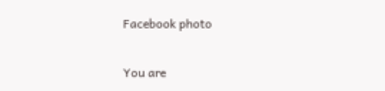Facebook photo

You are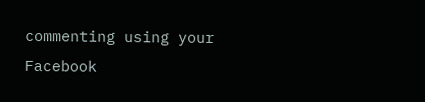commenting using your Facebook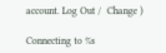account. Log Out /  Change )

Connecting to %s